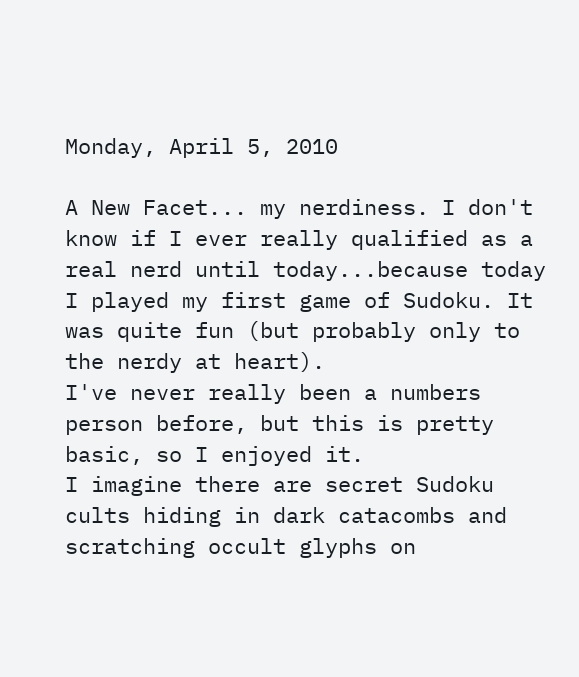Monday, April 5, 2010

A New Facet... my nerdiness. I don't know if I ever really qualified as a real nerd until today...because today I played my first game of Sudoku. It was quite fun (but probably only to the nerdy at heart).
I've never really been a numbers person before, but this is pretty basic, so I enjoyed it.
I imagine there are secret Sudoku cults hiding in dark catacombs and scratching occult glyphs on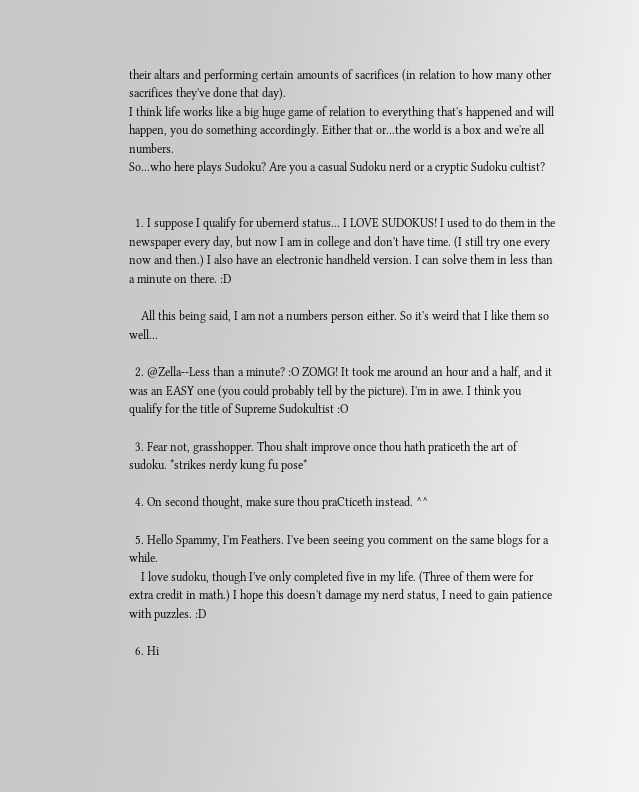their altars and performing certain amounts of sacrifices (in relation to how many other sacrifices they've done that day).
I think life works like a big huge game of relation to everything that's happened and will happen, you do something accordingly. Either that or...the world is a box and we're all numbers.
So...who here plays Sudoku? Are you a casual Sudoku nerd or a cryptic Sudoku cultist?


  1. I suppose I qualify for ubernerd status... I LOVE SUDOKUS! I used to do them in the newspaper every day, but now I am in college and don't have time. (I still try one every now and then.) I also have an electronic handheld version. I can solve them in less than a minute on there. :D

    All this being said, I am not a numbers person either. So it's weird that I like them so well...

  2. @Zella--Less than a minute? :O ZOMG! It took me around an hour and a half, and it was an EASY one (you could probably tell by the picture). I'm in awe. I think you qualify for the title of Supreme Sudokultist :O

  3. Fear not, grasshopper. Thou shalt improve once thou hath praticeth the art of sudoku. *strikes nerdy kung fu pose*

  4. On second thought, make sure thou praCticeth instead. ^^

  5. Hello Spammy, I'm Feathers. I've been seeing you comment on the same blogs for a while.
    I love sudoku, though I've only completed five in my life. (Three of them were for extra credit in math.) I hope this doesn't damage my nerd status, I need to gain patience with puzzles. :D

  6. Hi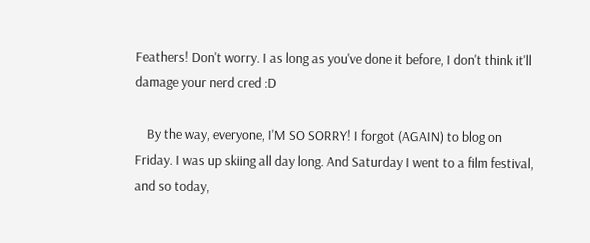Feathers! Don't worry. I as long as you've done it before, I don't think it'll damage your nerd cred :D

    By the way, everyone, I'M SO SORRY! I forgot (AGAIN) to blog on Friday. I was up skiing all day long. And Saturday I went to a film festival, and so today,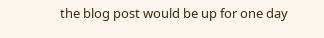the blog post would be up for one day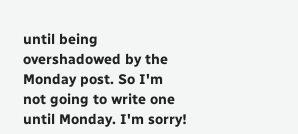until being overshadowed by the Monday post. So I'm not going to write one until Monday. I'm sorry!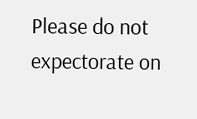Please do not expectorate on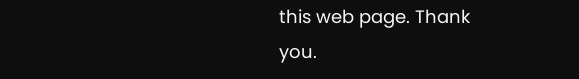this web page. Thank you.